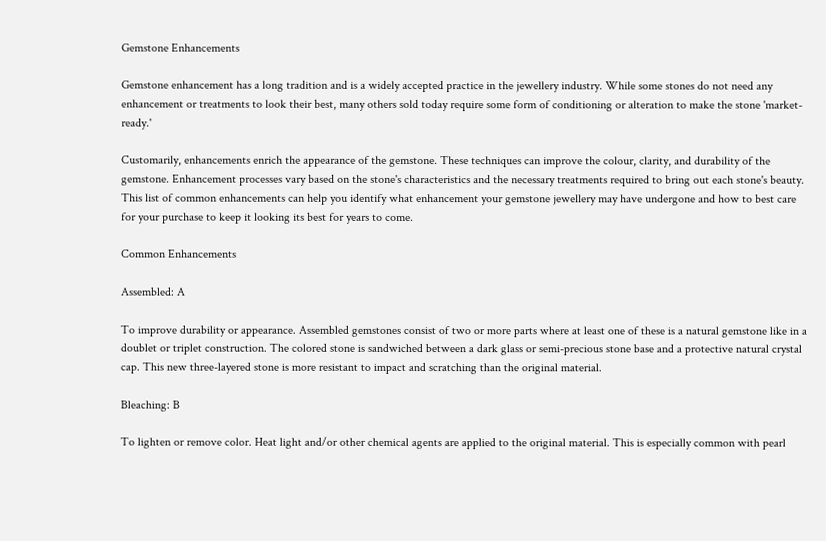Gemstone Enhancements

Gemstone enhancement has a long tradition and is a widely accepted practice in the jewellery industry. While some stones do not need any enhancement or treatments to look their best, many others sold today require some form of conditioning or alteration to make the stone 'market-ready.'

Customarily, enhancements enrich the appearance of the gemstone. These techniques can improve the colour, clarity, and durability of the gemstone. Enhancement processes vary based on the stone's characteristics and the necessary treatments required to bring out each stone's beauty. This list of common enhancements can help you identify what enhancement your gemstone jewellery may have undergone and how to best care for your purchase to keep it looking its best for years to come.

Common Enhancements

Assembled: A

To improve durability or appearance. Assembled gemstones consist of two or more parts where at least one of these is a natural gemstone like in a doublet or triplet construction. The colored stone is sandwiched between a dark glass or semi-precious stone base and a protective natural crystal cap. This new three-layered stone is more resistant to impact and scratching than the original material.

Bleaching: B

To lighten or remove color. Heat light and/or other chemical agents are applied to the original material. This is especially common with pearl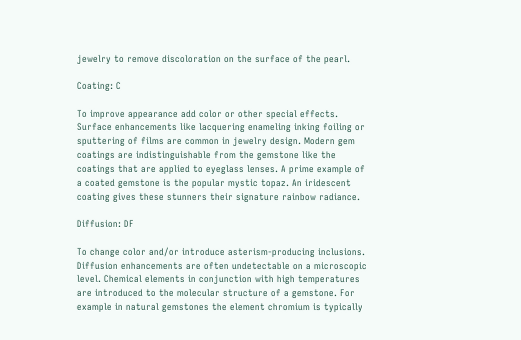jewelry to remove discoloration on the surface of the pearl.

Coating: C

To improve appearance add color or other special effects. Surface enhancements like lacquering enameling inking foiling or sputtering of films are common in jewelry design. Modern gem coatings are indistinguishable from the gemstone like the coatings that are applied to eyeglass lenses. A prime example of a coated gemstone is the popular mystic topaz. An iridescent coating gives these stunners their signature rainbow radiance.

Diffusion: DF

To change color and/or introduce asterism-producing inclusions. Diffusion enhancements are often undetectable on a microscopic level. Chemical elements in conjunction with high temperatures are introduced to the molecular structure of a gemstone. For example in natural gemstones the element chromium is typically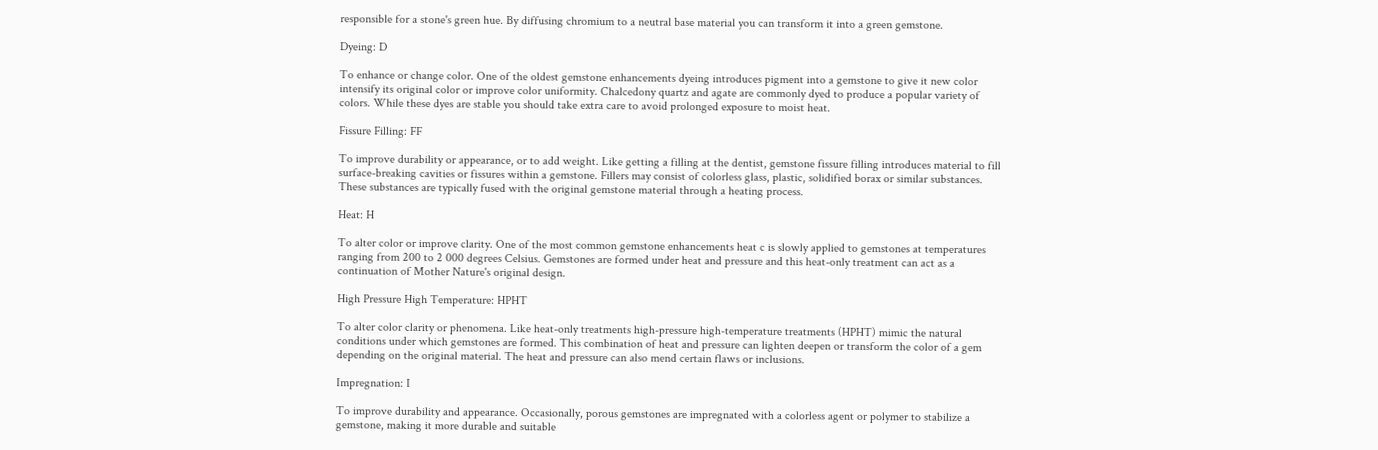responsible for a stone's green hue. By diffusing chromium to a neutral base material you can transform it into a green gemstone.

Dyeing: D

To enhance or change color. One of the oldest gemstone enhancements dyeing introduces pigment into a gemstone to give it new color intensify its original color or improve color uniformity. Chalcedony quartz and agate are commonly dyed to produce a popular variety of colors. While these dyes are stable you should take extra care to avoid prolonged exposure to moist heat.

Fissure Filling: FF

To improve durability or appearance, or to add weight. Like getting a filling at the dentist, gemstone fissure filling introduces material to fill surface-breaking cavities or fissures within a gemstone. Fillers may consist of colorless glass, plastic, solidified borax or similar substances. These substances are typically fused with the original gemstone material through a heating process.

Heat: H

To alter color or improve clarity. One of the most common gemstone enhancements heat c is slowly applied to gemstones at temperatures ranging from 200 to 2 000 degrees Celsius. Gemstones are formed under heat and pressure and this heat-only treatment can act as a continuation of Mother Nature's original design.

High Pressure High Temperature: HPHT

To alter color clarity or phenomena. Like heat-only treatments high-pressure high-temperature treatments (HPHT) mimic the natural conditions under which gemstones are formed. This combination of heat and pressure can lighten deepen or transform the color of a gem depending on the original material. The heat and pressure can also mend certain flaws or inclusions.

Impregnation: I

To improve durability and appearance. Occasionally, porous gemstones are impregnated with a colorless agent or polymer to stabilize a gemstone, making it more durable and suitable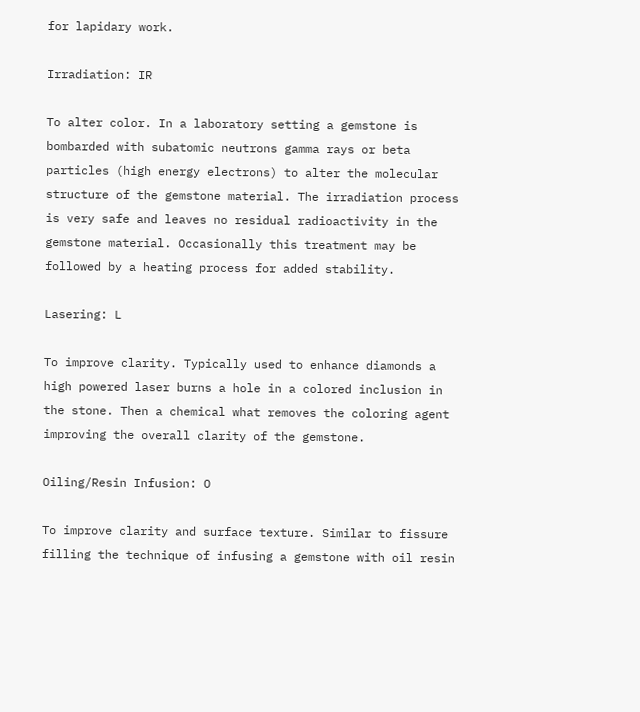for lapidary work.

Irradiation: IR

To alter color. In a laboratory setting a gemstone is bombarded with subatomic neutrons gamma rays or beta particles (high energy electrons) to alter the molecular structure of the gemstone material. The irradiation process is very safe and leaves no residual radioactivity in the gemstone material. Occasionally this treatment may be followed by a heating process for added stability.

Lasering: L

To improve clarity. Typically used to enhance diamonds a high powered laser burns a hole in a colored inclusion in the stone. Then a chemical what removes the coloring agent improving the overall clarity of the gemstone.

Oiling/Resin Infusion: O

To improve clarity and surface texture. Similar to fissure filling the technique of infusing a gemstone with oil resin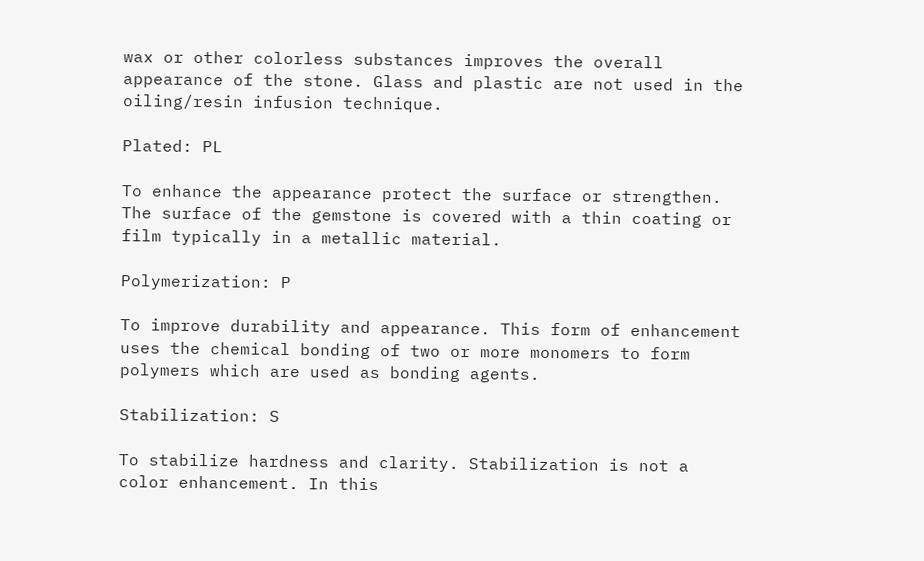wax or other colorless substances improves the overall appearance of the stone. Glass and plastic are not used in the oiling/resin infusion technique.

Plated: PL

To enhance the appearance protect the surface or strengthen. The surface of the gemstone is covered with a thin coating or film typically in a metallic material.

Polymerization: P

To improve durability and appearance. This form of enhancement uses the chemical bonding of two or more monomers to form polymers which are used as bonding agents.

Stabilization: S

To stabilize hardness and clarity. Stabilization is not a color enhancement. In this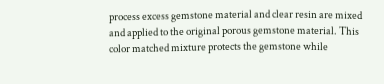process excess gemstone material and clear resin are mixed and applied to the original porous gemstone material. This color matched mixture protects the gemstone while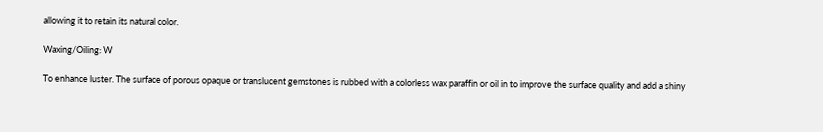allowing it to retain its natural color.

Waxing/Oiling: W

To enhance luster. The surface of porous opaque or translucent gemstones is rubbed with a colorless wax paraffin or oil in to improve the surface quality and add a shiny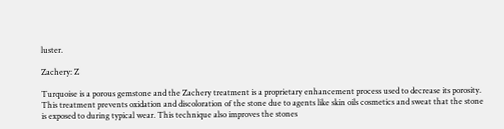luster.

Zachery: Z

Turquoise is a porous gemstone and the Zachery treatment is a proprietary enhancement process used to decrease its porosity. This treatment prevents oxidation and discoloration of the stone due to agents like skin oils cosmetics and sweat that the stone is exposed to during typical wear. This technique also improves the stones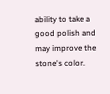ability to take a good polish and may improve the stone's color.